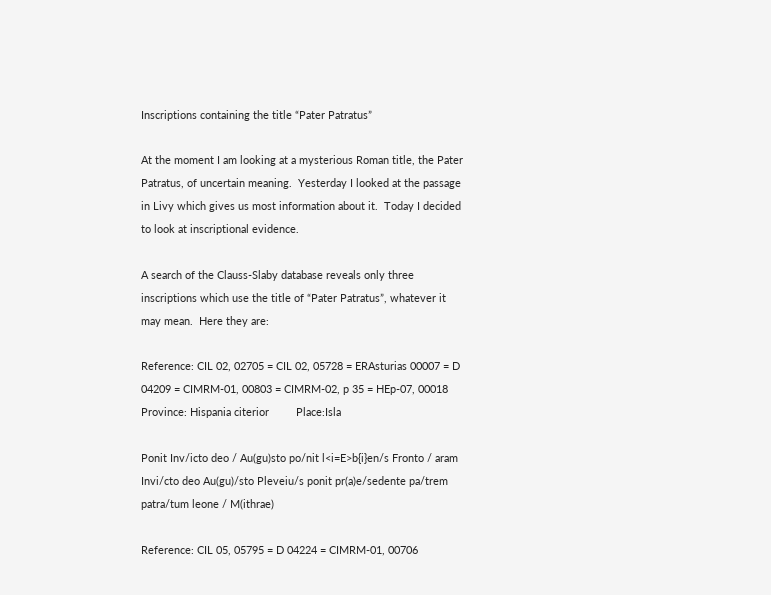Inscriptions containing the title “Pater Patratus”

At the moment I am looking at a mysterious Roman title, the Pater Patratus, of uncertain meaning.  Yesterday I looked at the passage in Livy which gives us most information about it.  Today I decided to look at inscriptional evidence.

A search of the Clauss-Slaby database reveals only three inscriptions which use the title of “Pater Patratus”, whatever it may mean.  Here they are:

Reference: CIL 02, 02705 = CIL 02, 05728 = ERAsturias 00007 = D 04209 = CIMRM-01, 00803 = CIMRM-02, p 35 = HEp-07, 00018
Province: Hispania citerior         Place:Isla

Ponit Inv/icto deo / Au(gu)sto po/nit l<i=E>b{i}en/s Fronto / aram Invi/cto deo Au(gu)/sto Pleveiu/s ponit pr(a)e/sedente pa/trem patra/tum leone / M(ithrae)

Reference: CIL 05, 05795 = D 04224 = CIMRM-01, 00706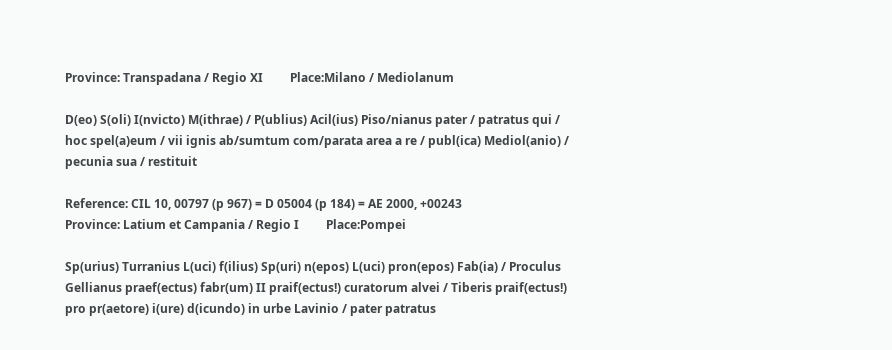Province: Transpadana / Regio XI         Place:Milano / Mediolanum

D(eo) S(oli) I(nvicto) M(ithrae) / P(ublius) Acil(ius) Piso/nianus pater / patratus qui / hoc spel(a)eum / vii ignis ab/sumtum com/parata area a re / publ(ica) Mediol(anio) / pecunia sua / restituit

Reference: CIL 10, 00797 (p 967) = D 05004 (p 184) = AE 2000, +00243
Province: Latium et Campania / Regio I         Place:Pompei

Sp(urius) Turranius L(uci) f(ilius) Sp(uri) n(epos) L(uci) pron(epos) Fab(ia) / Proculus Gellianus praef(ectus) fabr(um) II praif(ectus!) curatorum alvei / Tiberis praif(ectus!) pro pr(aetore) i(ure) d(icundo) in urbe Lavinio / pater patratus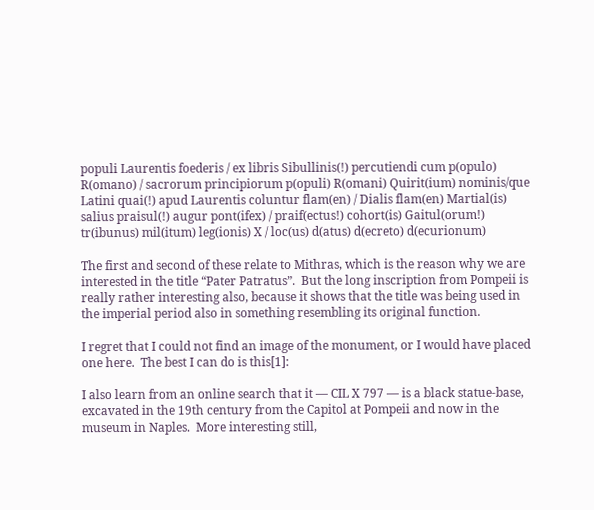populi Laurentis foederis / ex libris Sibullinis(!) percutiendi cum p(opulo) R(omano) / sacrorum principiorum p(opuli) R(omani) Quirit(ium) nominis/que Latini quai(!) apud Laurentis coluntur flam(en) / Dialis flam(en) Martial(is) salius praisul(!) augur pont(ifex) / praif(ectus!) cohort(is) Gaitul(orum!) tr(ibunus) mil(itum) leg(ionis) X / loc(us) d(atus) d(ecreto) d(ecurionum)

The first and second of these relate to Mithras, which is the reason why we are interested in the title “Pater Patratus”.  But the long inscription from Pompeii is really rather interesting also, because it shows that the title was being used in the imperial period also in something resembling its original function.

I regret that I could not find an image of the monument, or I would have placed one here.  The best I can do is this[1]:

I also learn from an online search that it — CIL X 797 — is a black statue-base, excavated in the 19th century from the Capitol at Pompeii and now in the museum in Naples.  More interesting still,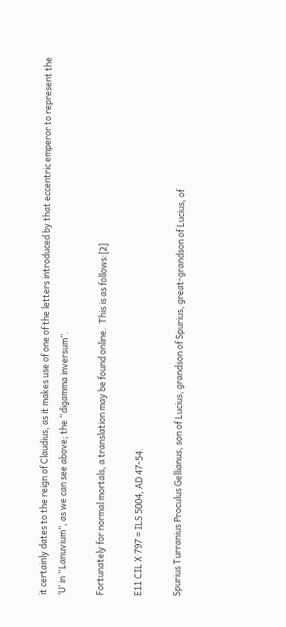it certainly dates to the reign of Claudius, as it makes use of one of the letters introduced by that eccentric emperor to represent the ‘U’ in “Lanuvium”, as we can see above; the “digamma inversum”.

Fortunately for normal mortals, a translation may be found online.  This is as follows:[2]

E11 CIL X 797 = ILS 5004, AD 47-54.

Spurius Turranius Proculus Gellianus, son of Lucius, grandson of Spurius, great-grandson of Lucius, of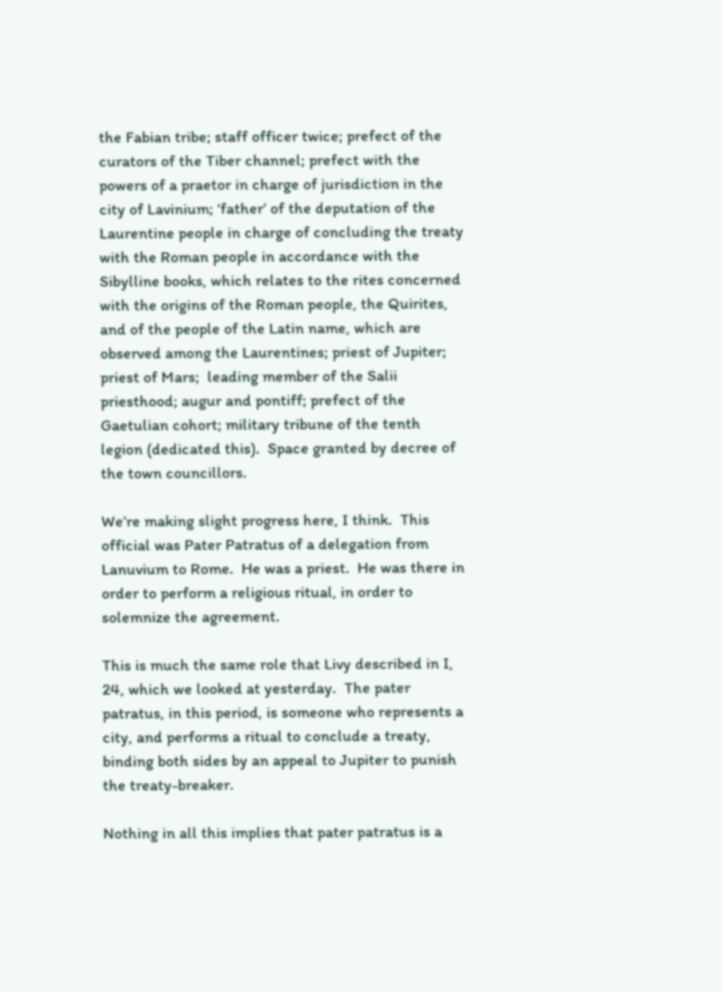the Fabian tribe; staff officer twice; prefect of the curators of the Tiber channel; prefect with the powers of a praetor in charge of jurisdiction in the city of Lavinium; ‘father’ of the deputation of the Laurentine people in charge of concluding the treaty with the Roman people in accordance with the Sibylline books, which relates to the rites concerned with the origins of the Roman people, the Quirites, and of the people of the Latin name, which are observed among the Laurentines; priest of Jupiter; priest of Mars;  leading member of the Salii priesthood; augur and pontiff; prefect of the Gaetulian cohort; military tribune of the tenth  legion (dedicated this).  Space granted by decree of the town councillors.

We’re making slight progress here, I think.  This official was Pater Patratus of a delegation from Lanuvium to Rome.  He was a priest.  He was there in order to perform a religious ritual, in order to solemnize the agreement.

This is much the same role that Livy described in I, 24, which we looked at yesterday.  The pater patratus, in this period, is someone who represents a city, and performs a ritual to conclude a treaty, binding both sides by an appeal to Jupiter to punish the treaty-breaker.

Nothing in all this implies that pater patratus is a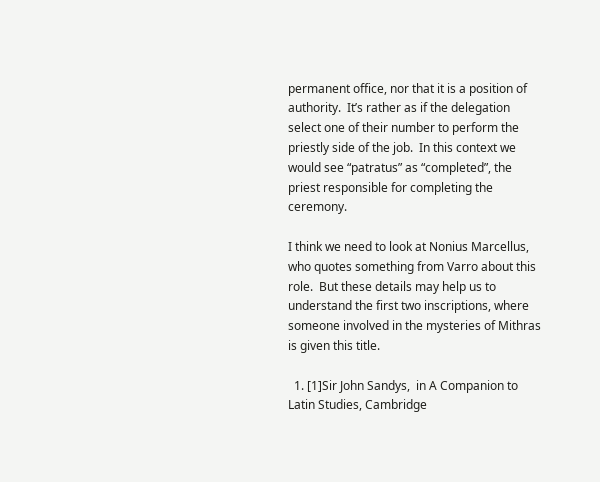permanent office, nor that it is a position of authority.  It’s rather as if the delegation select one of their number to perform the priestly side of the job.  In this context we would see “patratus” as “completed”, the priest responsible for completing the ceremony.

I think we need to look at Nonius Marcellus, who quotes something from Varro about this role.  But these details may help us to understand the first two inscriptions, where someone involved in the mysteries of Mithras is given this title.

  1. [1]Sir John Sandys,  in A Companion to Latin Studies, Cambridge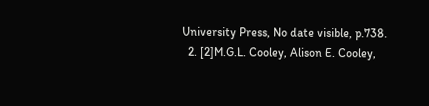University Press, No date visible, p.738.
  2. [2]M.G.L. Cooley, Alison E. Cooley,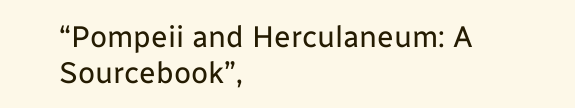“Pompeii and Herculaneum: A Sourcebook”,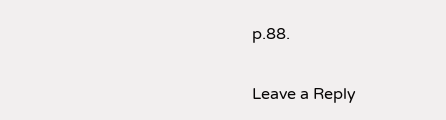p.88.

Leave a Reply